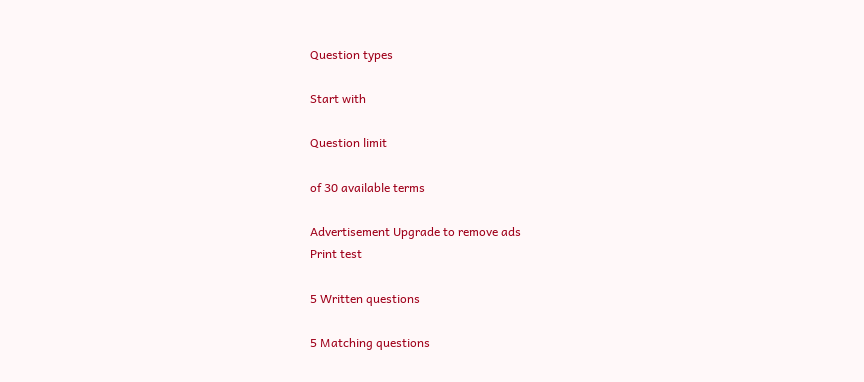Question types

Start with

Question limit

of 30 available terms

Advertisement Upgrade to remove ads
Print test

5 Written questions

5 Matching questions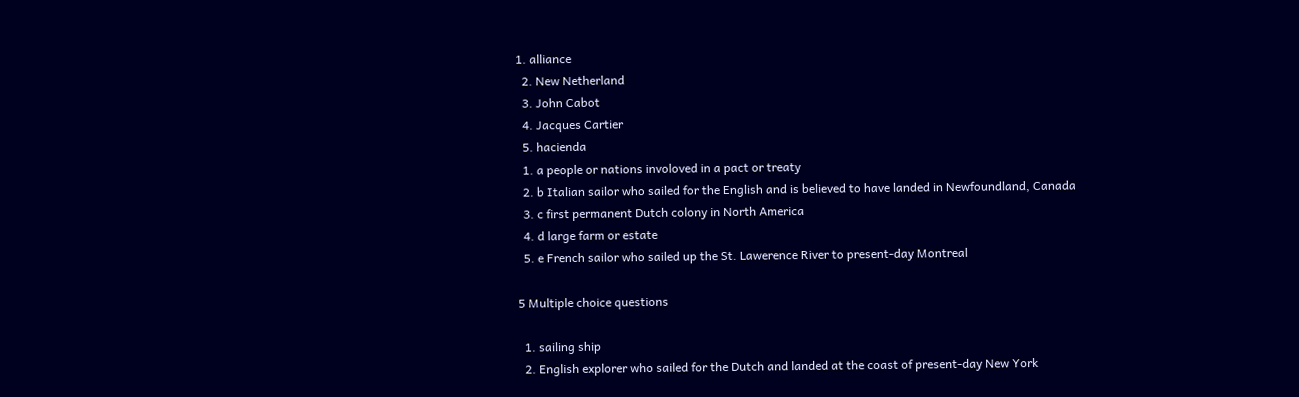1. alliance
  2. New Netherland
  3. John Cabot
  4. Jacques Cartier
  5. hacienda
  1. a people or nations involoved in a pact or treaty
  2. b Italian sailor who sailed for the English and is believed to have landed in Newfoundland, Canada
  3. c first permanent Dutch colony in North America
  4. d large farm or estate
  5. e French sailor who sailed up the St. Lawerence River to present-day Montreal

5 Multiple choice questions

  1. sailing ship
  2. English explorer who sailed for the Dutch and landed at the coast of present-day New York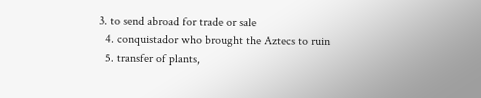3. to send abroad for trade or sale
  4. conquistador who brought the Aztecs to ruin
  5. transfer of plants,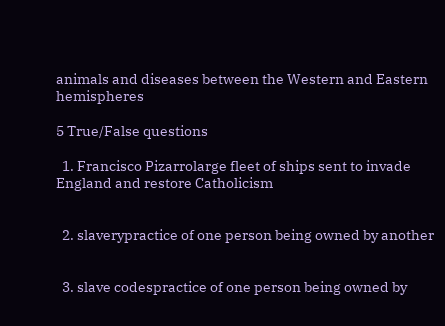animals and diseases between the Western and Eastern hemispheres

5 True/False questions

  1. Francisco Pizarrolarge fleet of ships sent to invade England and restore Catholicism


  2. slaverypractice of one person being owned by another


  3. slave codespractice of one person being owned by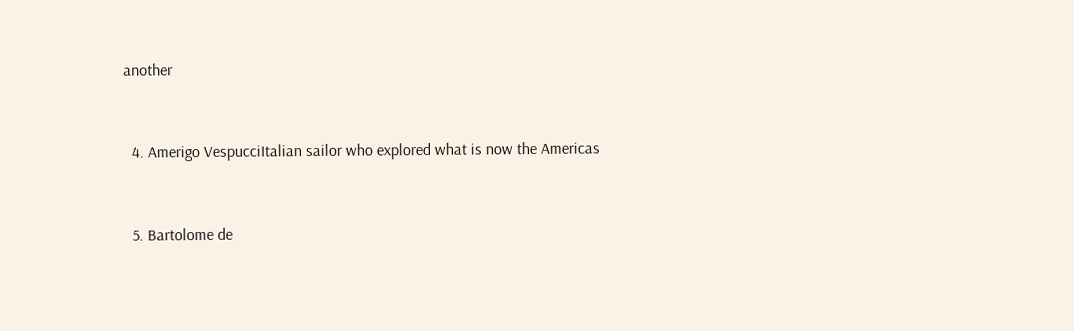another


  4. Amerigo VespucciItalian sailor who explored what is now the Americas


  5. Bartolome de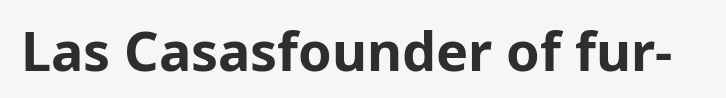Las Casasfounder of fur-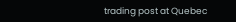trading post at Quebec